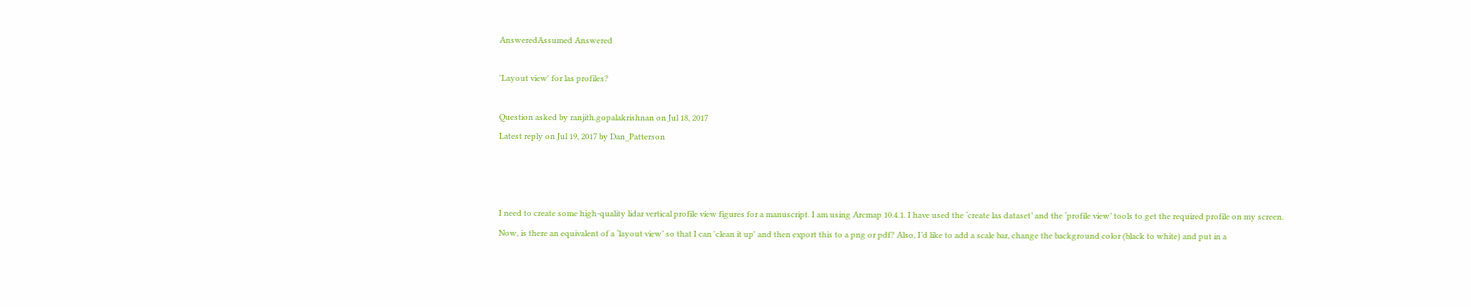AnsweredAssumed Answered

'Layout view' for las profiles?

Question asked by ranjith.gopalakrishnan on Jul 18, 2017
Latest reply on Jul 19, 2017 by Dan_Patterson



I need to create some high-quality lidar vertical profile view figures for a manuscript. I am using Arcmap 10.4.1. I have used the ‘create las dataset’ and the ‘profile view’ tools to get the required profile on my screen. Now, is there an equivalent of a ‘layout view’ so that I can 'clean it up' and then export this to a png or pdf? Also, I’d like to add a scale bar, change the background color (black to white) and put in a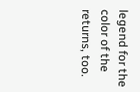legend for the color of the returns, too.